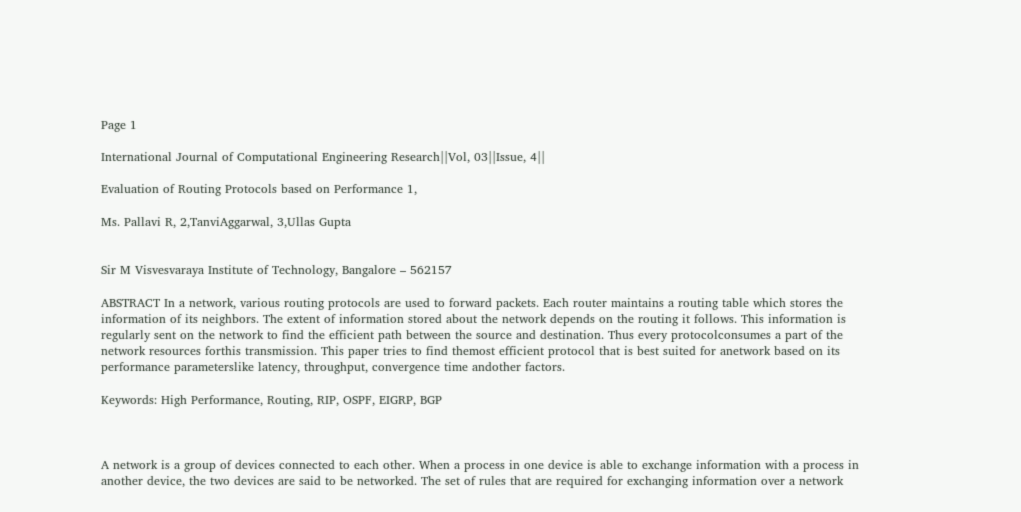Page 1

International Journal of Computational Engineering Research||Vol, 03||Issue, 4||

Evaluation of Routing Protocols based on Performance 1,

Ms. Pallavi R, 2,TanviAggarwal, 3,Ullas Gupta


Sir M Visvesvaraya Institute of Technology, Bangalore – 562157

ABSTRACT In a network, various routing protocols are used to forward packets. Each router maintains a routing table which stores the information of its neighbors. The extent of information stored about the network depends on the routing it follows. This information is regularly sent on the network to find the efficient path between the source and destination. Thus every protocolconsumes a part of the network resources forthis transmission. This paper tries to find themost efficient protocol that is best suited for anetwork based on its performance parameterslike latency, throughput, convergence time andother factors.

Keywords: High Performance, Routing, RIP, OSPF, EIGRP, BGP



A network is a group of devices connected to each other. When a process in one device is able to exchange information with a process in another device, the two devices are said to be networked. The set of rules that are required for exchanging information over a network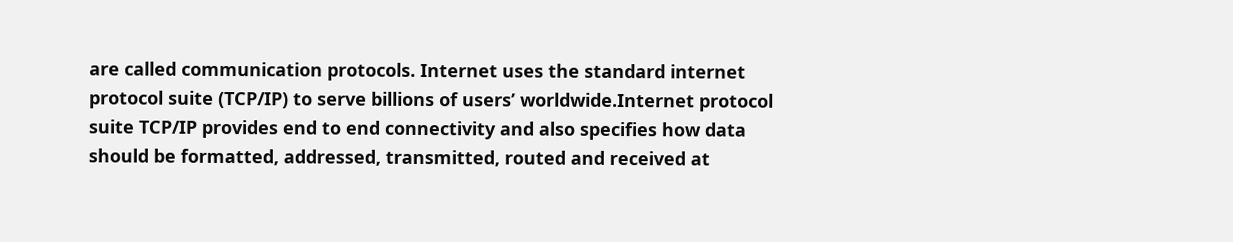are called communication protocols. Internet uses the standard internet protocol suite (TCP/IP) to serve billions of users’ worldwide.Internet protocol suite TCP/IP provides end to end connectivity and also specifies how data should be formatted, addressed, transmitted, routed and received at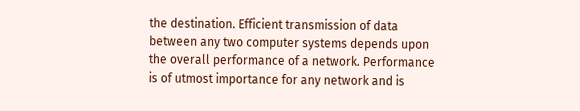the destination. Efficient transmission of data between any two computer systems depends upon the overall performance of a network. Performance is of utmost importance for any network and is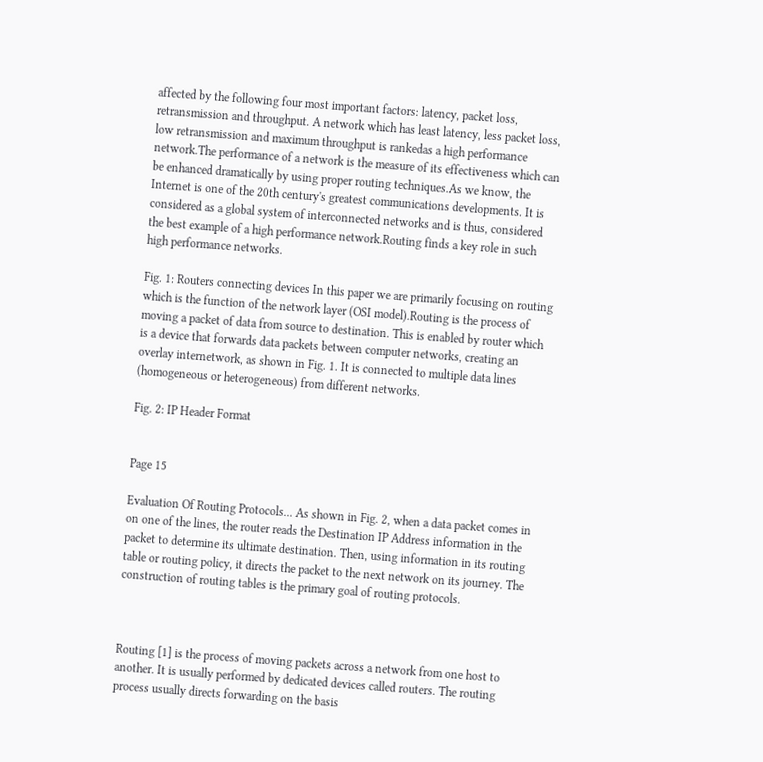affected by the following four most important factors: latency, packet loss, retransmission and throughput. A network which has least latency, less packet loss, low retransmission and maximum throughput is rankedas a high performance network.The performance of a network is the measure of its effectiveness which can be enhanced dramatically by using proper routing techniques.As we know, the Internet is one of the 20th century's greatest communications developments. It is considered as a global system of interconnected networks and is thus, considered the best example of a high performance network.Routing finds a key role in such high performance networks.

Fig. 1: Routers connecting devices In this paper we are primarily focusing on routing which is the function of the network layer (OSI model).Routing is the process of moving a packet of data from source to destination. This is enabled by router which is a device that forwards data packets between computer networks, creating an overlay internetwork, as shown in Fig. 1. It is connected to multiple data lines (homogeneous or heterogeneous) from different networks.

Fig. 2: IP Header Format


Page 15

Evaluation Of Routing Protocols... As shown in Fig. 2, when a data packet comes in on one of the lines, the router reads the Destination IP Address information in the packet to determine its ultimate destination. Then, using information in its routing table or routing policy, it directs the packet to the next network on its journey. The construction of routing tables is the primary goal of routing protocols.



Routing [1] is the process of moving packets across a network from one host to another. It is usually performed by dedicated devices called routers. The routing process usually directs forwarding on the basis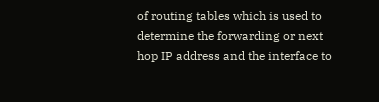of routing tables which is used to determine the forwarding or next hop IP address and the interface to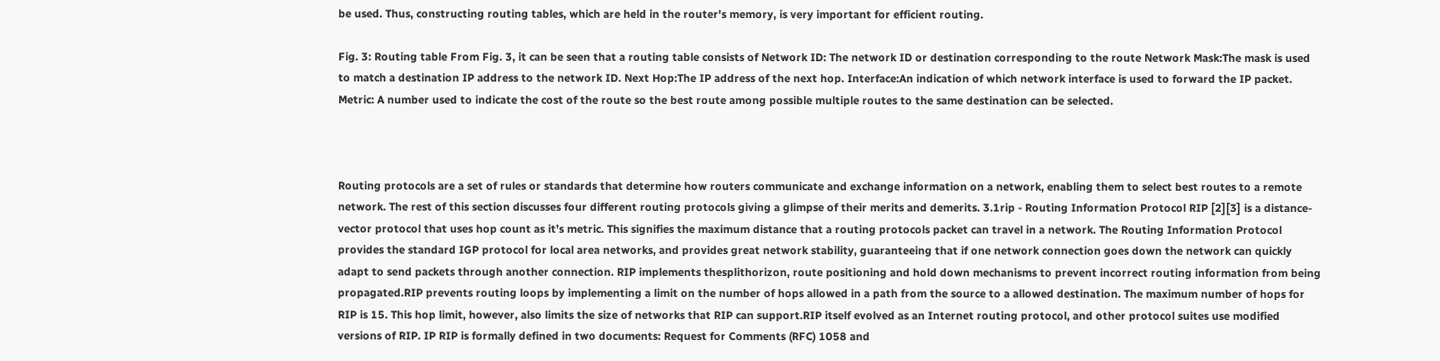be used. Thus, constructing routing tables, which are held in the router's memory, is very important for efficient routing.

Fig. 3: Routing table From Fig. 3, it can be seen that a routing table consists of Network ID: The network ID or destination corresponding to the route Network Mask:The mask is used to match a destination IP address to the network ID. Next Hop:The IP address of the next hop. Interface:An indication of which network interface is used to forward the IP packet. Metric: A number used to indicate the cost of the route so the best route among possible multiple routes to the same destination can be selected.



Routing protocols are a set of rules or standards that determine how routers communicate and exchange information on a network, enabling them to select best routes to a remote network. The rest of this section discusses four different routing protocols giving a glimpse of their merits and demerits. 3.1rip - Routing Information Protocol RIP [2][3] is a distance-vector protocol that uses hop count as it’s metric. This signifies the maximum distance that a routing protocols packet can travel in a network. The Routing Information Protocol provides the standard IGP protocol for local area networks, and provides great network stability, guaranteeing that if one network connection goes down the network can quickly adapt to send packets through another connection. RIP implements thesplithorizon, route positioning and hold down mechanisms to prevent incorrect routing information from being propagated.RIP prevents routing loops by implementing a limit on the number of hops allowed in a path from the source to a allowed destination. The maximum number of hops for RIP is 15. This hop limit, however, also limits the size of networks that RIP can support.RIP itself evolved as an Internet routing protocol, and other protocol suites use modified versions of RIP. IP RIP is formally defined in two documents: Request for Comments (RFC) 1058 and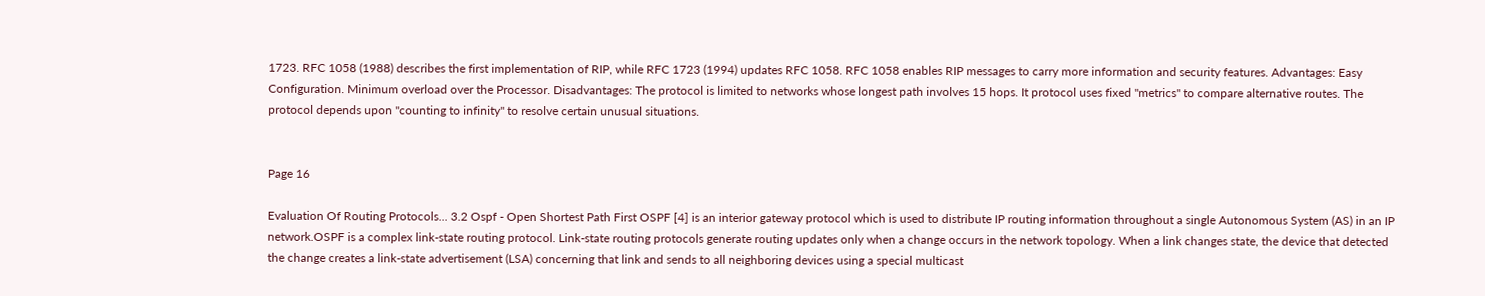1723. RFC 1058 (1988) describes the first implementation of RIP, while RFC 1723 (1994) updates RFC 1058. RFC 1058 enables RIP messages to carry more information and security features. Advantages: Easy Configuration. Minimum overload over the Processor. Disadvantages: The protocol is limited to networks whose longest path involves 15 hops. It protocol uses fixed "metrics" to compare alternative routes. The protocol depends upon "counting to infinity" to resolve certain unusual situations.


Page 16

Evaluation Of Routing Protocols... 3.2 Ospf - Open Shortest Path First OSPF [4] is an interior gateway protocol which is used to distribute IP routing information throughout a single Autonomous System (AS) in an IP network.OSPF is a complex link-state routing protocol. Link-state routing protocols generate routing updates only when a change occurs in the network topology. When a link changes state, the device that detected the change creates a link-state advertisement (LSA) concerning that link and sends to all neighboring devices using a special multicast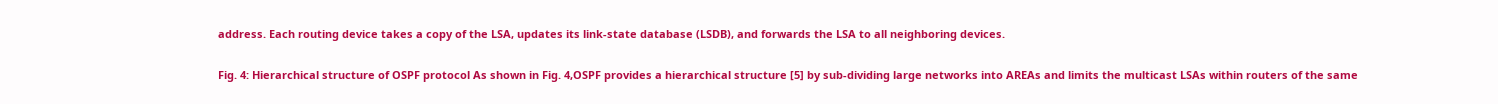address. Each routing device takes a copy of the LSA, updates its link-state database (LSDB), and forwards the LSA to all neighboring devices.

Fig. 4: Hierarchical structure of OSPF protocol As shown in Fig. 4,OSPF provides a hierarchical structure [5] by sub-dividing large networks into AREAs and limits the multicast LSAs within routers of the same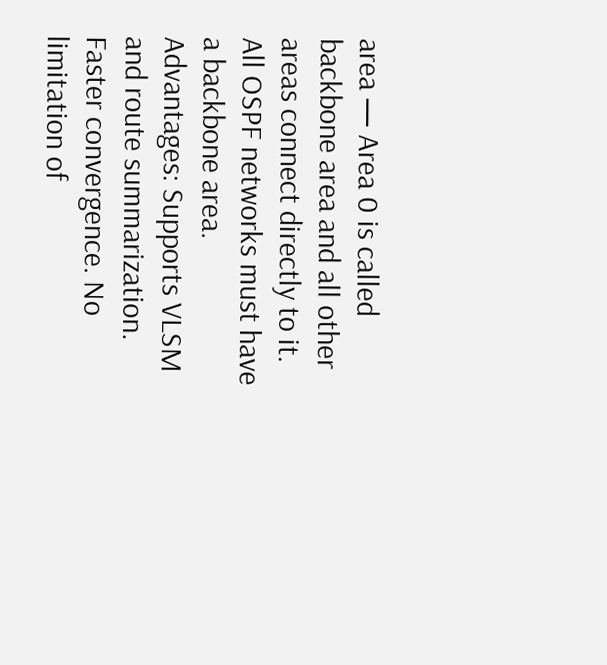area — Area 0 is called backbone area and all other areas connect directly to it. All OSPF networks must have a backbone area. Advantages: Supports VLSM and route summarization. Faster convergence. No limitation of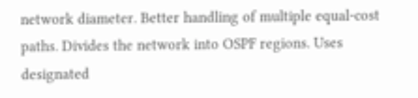network diameter. Better handling of multiple equal-cost paths. Divides the network into OSPF regions. Uses designated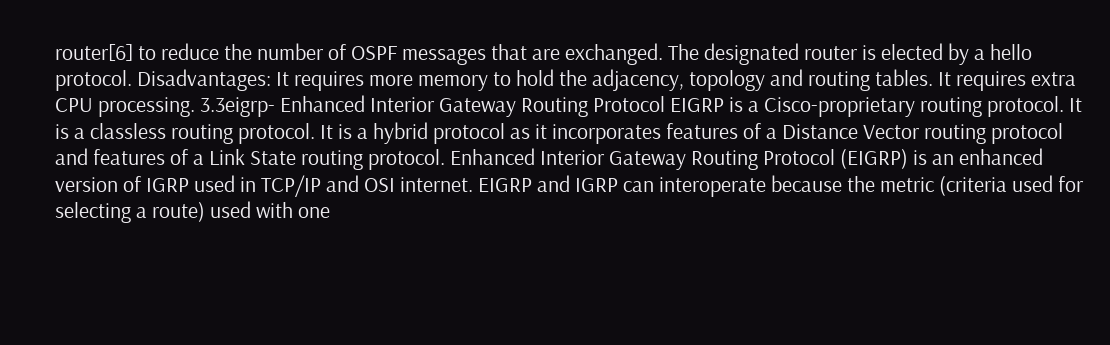router[6] to reduce the number of OSPF messages that are exchanged. The designated router is elected by a hello protocol. Disadvantages: It requires more memory to hold the adjacency, topology and routing tables. It requires extra CPU processing. 3.3eigrp- Enhanced Interior Gateway Routing Protocol EIGRP is a Cisco-proprietary routing protocol. It is a classless routing protocol. It is a hybrid protocol as it incorporates features of a Distance Vector routing protocol and features of a Link State routing protocol. Enhanced Interior Gateway Routing Protocol (EIGRP) is an enhanced version of IGRP used in TCP/IP and OSI internet. EIGRP and IGRP can interoperate because the metric (criteria used for selecting a route) used with one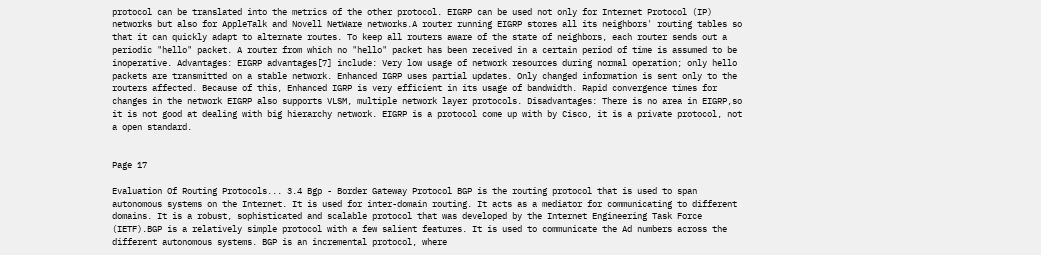protocol can be translated into the metrics of the other protocol. EIGRP can be used not only for Internet Protocol (IP) networks but also for AppleTalk and Novell NetWare networks.A router running EIGRP stores all its neighbors' routing tables so that it can quickly adapt to alternate routes. To keep all routers aware of the state of neighbors, each router sends out a periodic "hello" packet. A router from which no "hello" packet has been received in a certain period of time is assumed to be inoperative. Advantages: EIGRP advantages[7] include: Very low usage of network resources during normal operation; only hello packets are transmitted on a stable network. Enhanced IGRP uses partial updates. Only changed information is sent only to the routers affected. Because of this, Enhanced IGRP is very efficient in its usage of bandwidth. Rapid convergence times for changes in the network EIGRP also supports VLSM, multiple network layer protocols. Disadvantages: There is no area in EIGRP,so it is not good at dealing with big hierarchy network. EIGRP is a protocol come up with by Cisco, it is a private protocol, not a open standard.


Page 17

Evaluation Of Routing Protocols... 3.4 Bgp - Border Gateway Protocol BGP is the routing protocol that is used to span autonomous systems on the Internet. It is used for inter-domain routing. It acts as a mediator for communicating to different domains. It is a robust, sophisticated and scalable protocol that was developed by the Internet Engineering Task Force (IETF).BGP is a relatively simple protocol with a few salient features. It is used to communicate the Ad numbers across the different autonomous systems. BGP is an incremental protocol, where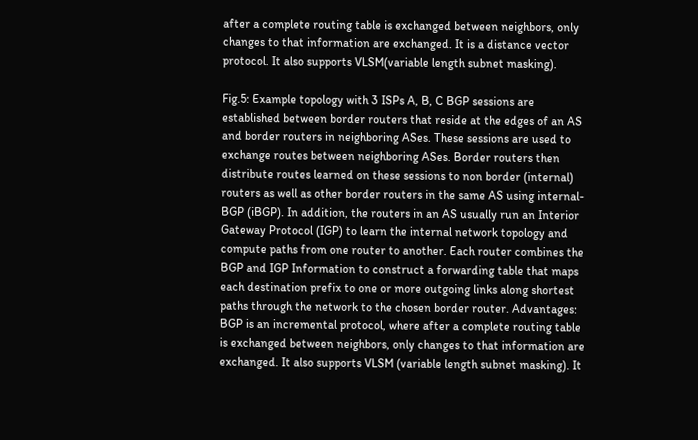after a complete routing table is exchanged between neighbors, only changes to that information are exchanged. It is a distance vector protocol. It also supports VLSM(variable length subnet masking).

Fig.5: Example topology with 3 ISPs A, B, C BGP sessions are established between border routers that reside at the edges of an AS and border routers in neighboring ASes. These sessions are used to exchange routes between neighboring ASes. Border routers then distribute routes learned on these sessions to non border (internal) routers as well as other border routers in the same AS using internal-BGP (iBGP). In addition, the routers in an AS usually run an Interior Gateway Protocol (IGP) to learn the internal network topology and compute paths from one router to another. Each router combines the BGP and IGP Information to construct a forwarding table that maps each destination prefix to one or more outgoing links along shortest paths through the network to the chosen border router. Advantages: BGP is an incremental protocol, where after a complete routing table is exchanged between neighbors, only changes to that information are exchanged. It also supports VLSM (variable length subnet masking). It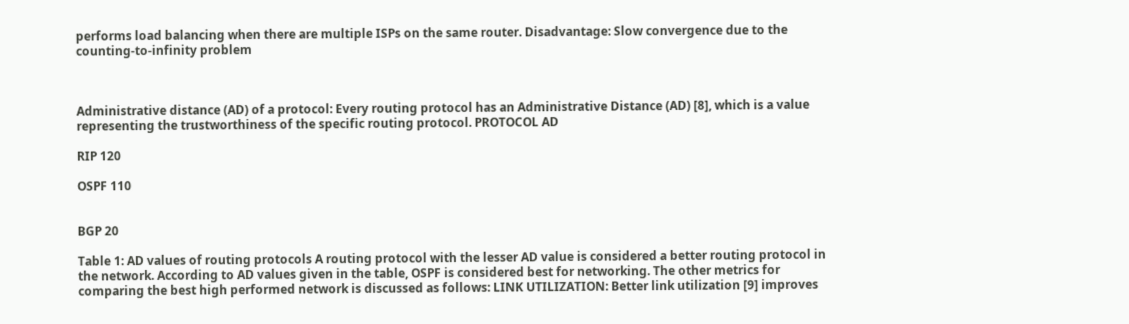performs load balancing when there are multiple ISPs on the same router. Disadvantage: Slow convergence due to the counting-to-infinity problem



Administrative distance (AD) of a protocol: Every routing protocol has an Administrative Distance (AD) [8], which is a value representing the trustworthiness of the specific routing protocol. PROTOCOL AD

RIP 120

OSPF 110


BGP 20

Table 1: AD values of routing protocols A routing protocol with the lesser AD value is considered a better routing protocol in the network. According to AD values given in the table, OSPF is considered best for networking. The other metrics for comparing the best high performed network is discussed as follows: LINK UTILIZATION: Better link utilization [9] improves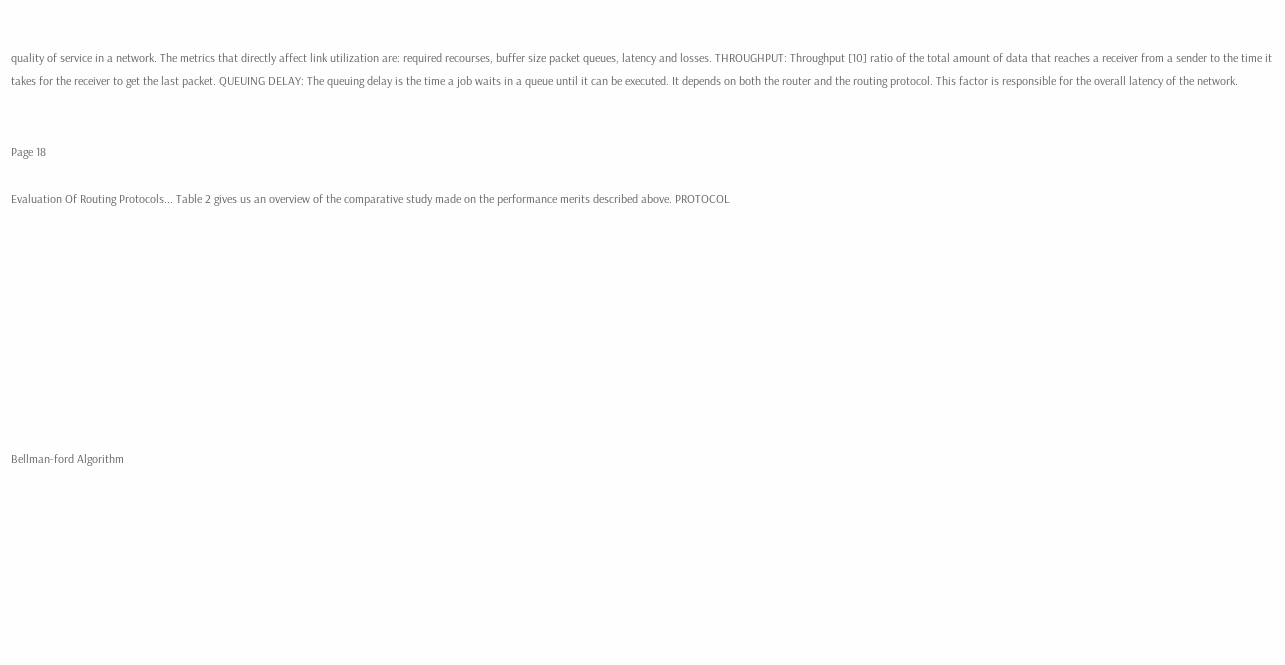quality of service in a network. The metrics that directly affect link utilization are: required recourses, buffer size packet queues, latency and losses. THROUGHPUT: Throughput [10] ratio of the total amount of data that reaches a receiver from a sender to the time it takes for the receiver to get the last packet. QUEUING DELAY: The queuing delay is the time a job waits in a queue until it can be executed. It depends on both the router and the routing protocol. This factor is responsible for the overall latency of the network.


Page 18

Evaluation Of Routing Protocols... Table 2 gives us an overview of the comparative study made on the performance merits described above. PROTOCOL










Bellman-ford Algorithm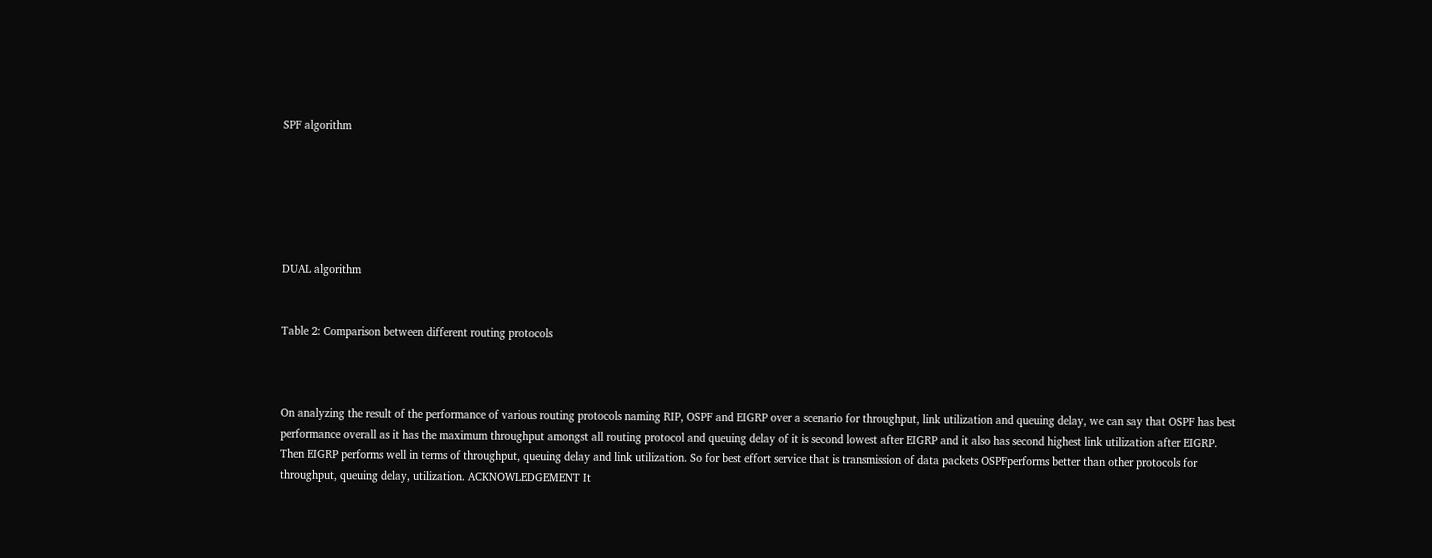SPF algorithm






DUAL algorithm


Table 2: Comparison between different routing protocols



On analyzing the result of the performance of various routing protocols naming RIP, OSPF and EIGRP over a scenario for throughput, link utilization and queuing delay, we can say that OSPF has best performance overall as it has the maximum throughput amongst all routing protocol and queuing delay of it is second lowest after EIGRP and it also has second highest link utilization after EIGRP. Then EIGRP performs well in terms of throughput, queuing delay and link utilization. So for best effort service that is transmission of data packets OSPFperforms better than other protocols for throughput, queuing delay, utilization. ACKNOWLEDGEMENT It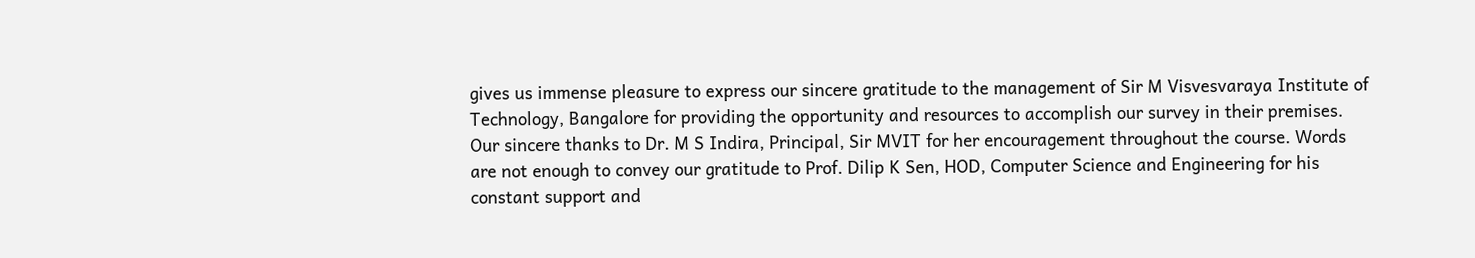gives us immense pleasure to express our sincere gratitude to the management of Sir M Visvesvaraya Institute of Technology, Bangalore for providing the opportunity and resources to accomplish our survey in their premises. Our sincere thanks to Dr. M S Indira, Principal, Sir MVIT for her encouragement throughout the course. Words are not enough to convey our gratitude to Prof. Dilip K Sen, HOD, Computer Science and Engineering for his constant support and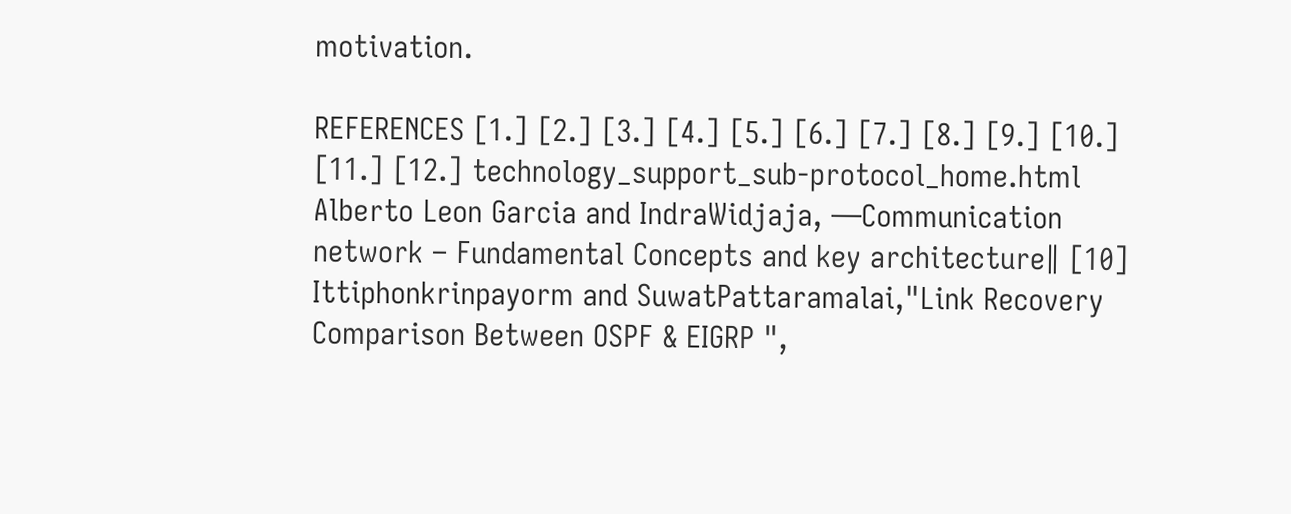motivation.

REFERENCES [1.] [2.] [3.] [4.] [5.] [6.] [7.] [8.] [9.] [10.] [11.] [12.] technology_support_sub-protocol_home.html Alberto Leon Garcia and IndraWidjaja, ―Communication network – Fundamental Concepts and key architecture‖ [10] Ittiphonkrinpayorm and SuwatPattaramalai,"Link Recovery Comparison Between OSPF & EIGRP ",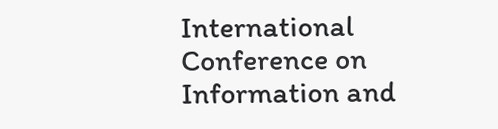International Conference on Information and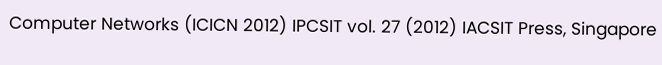Computer Networks (ICICN 2012) IPCSIT vol. 27 (2012) IACSIT Press, Singapore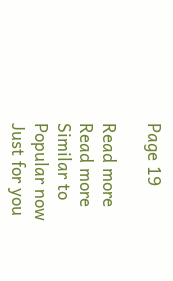Page 19

Read more
Read more
Similar to
Popular now
Just for you